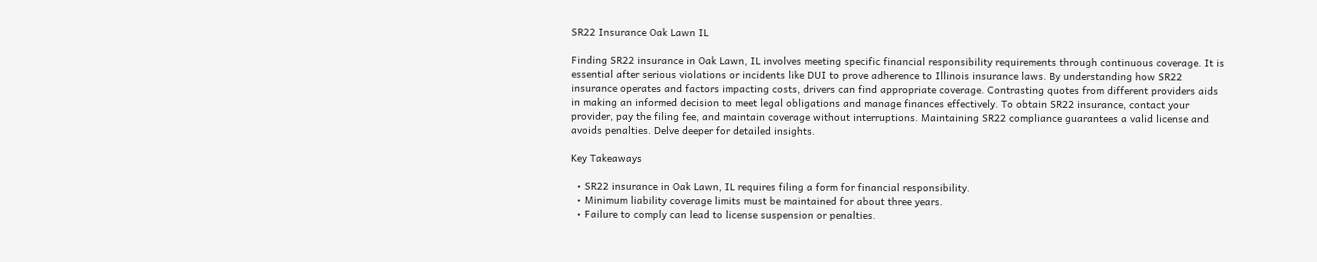SR22 Insurance Oak Lawn IL

Finding SR22 insurance in Oak Lawn, IL involves meeting specific financial responsibility requirements through continuous coverage. It is essential after serious violations or incidents like DUI to prove adherence to Illinois insurance laws. By understanding how SR22 insurance operates and factors impacting costs, drivers can find appropriate coverage. Contrasting quotes from different providers aids in making an informed decision to meet legal obligations and manage finances effectively. To obtain SR22 insurance, contact your provider, pay the filing fee, and maintain coverage without interruptions. Maintaining SR22 compliance guarantees a valid license and avoids penalties. Delve deeper for detailed insights.

Key Takeaways

  • SR22 insurance in Oak Lawn, IL requires filing a form for financial responsibility.
  • Minimum liability coverage limits must be maintained for about three years.
  • Failure to comply can lead to license suspension or penalties.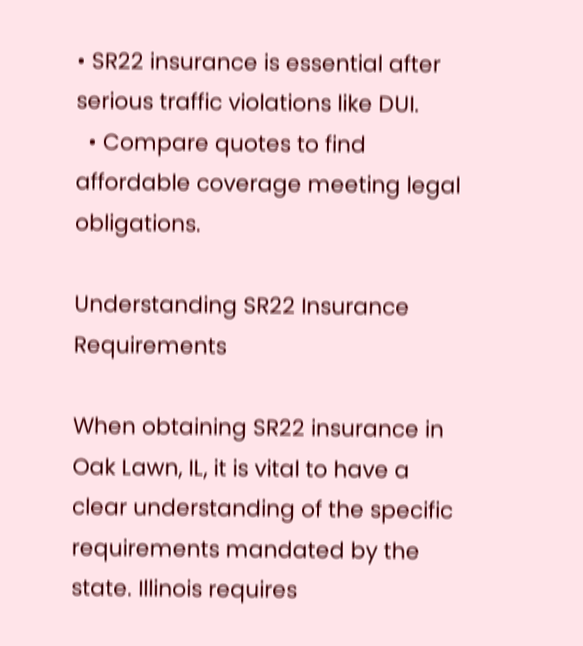• SR22 insurance is essential after serious traffic violations like DUI.
  • Compare quotes to find affordable coverage meeting legal obligations.

Understanding SR22 Insurance Requirements

When obtaining SR22 insurance in Oak Lawn, IL, it is vital to have a clear understanding of the specific requirements mandated by the state. Illinois requires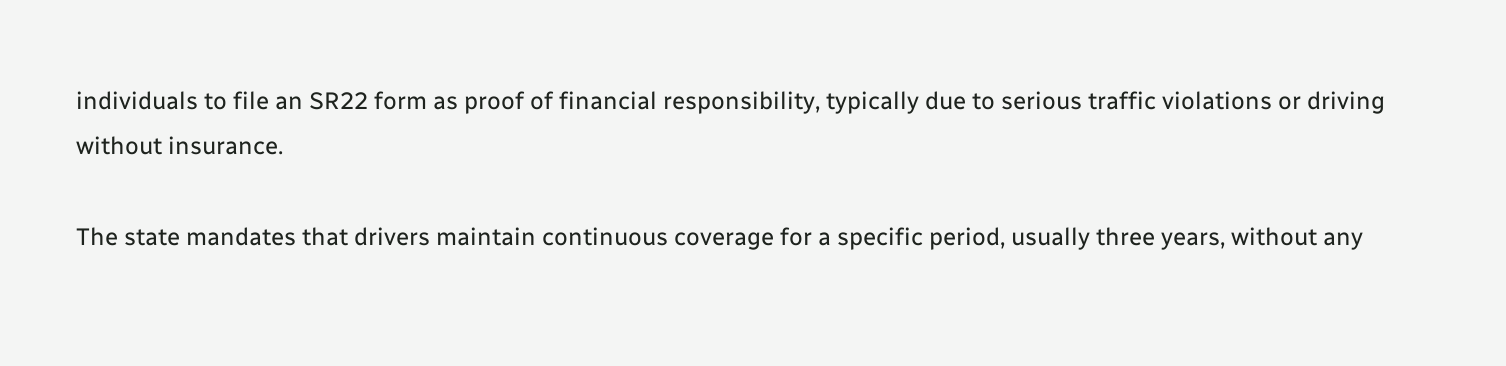individuals to file an SR22 form as proof of financial responsibility, typically due to serious traffic violations or driving without insurance.

The state mandates that drivers maintain continuous coverage for a specific period, usually three years, without any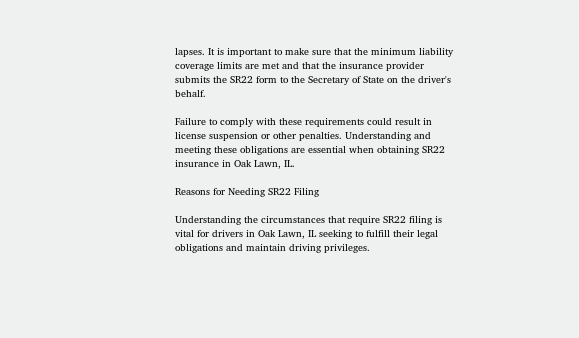lapses. It is important to make sure that the minimum liability coverage limits are met and that the insurance provider submits the SR22 form to the Secretary of State on the driver's behalf.

Failure to comply with these requirements could result in license suspension or other penalties. Understanding and meeting these obligations are essential when obtaining SR22 insurance in Oak Lawn, IL.

Reasons for Needing SR22 Filing

Understanding the circumstances that require SR22 filing is vital for drivers in Oak Lawn, IL seeking to fulfill their legal obligations and maintain driving privileges.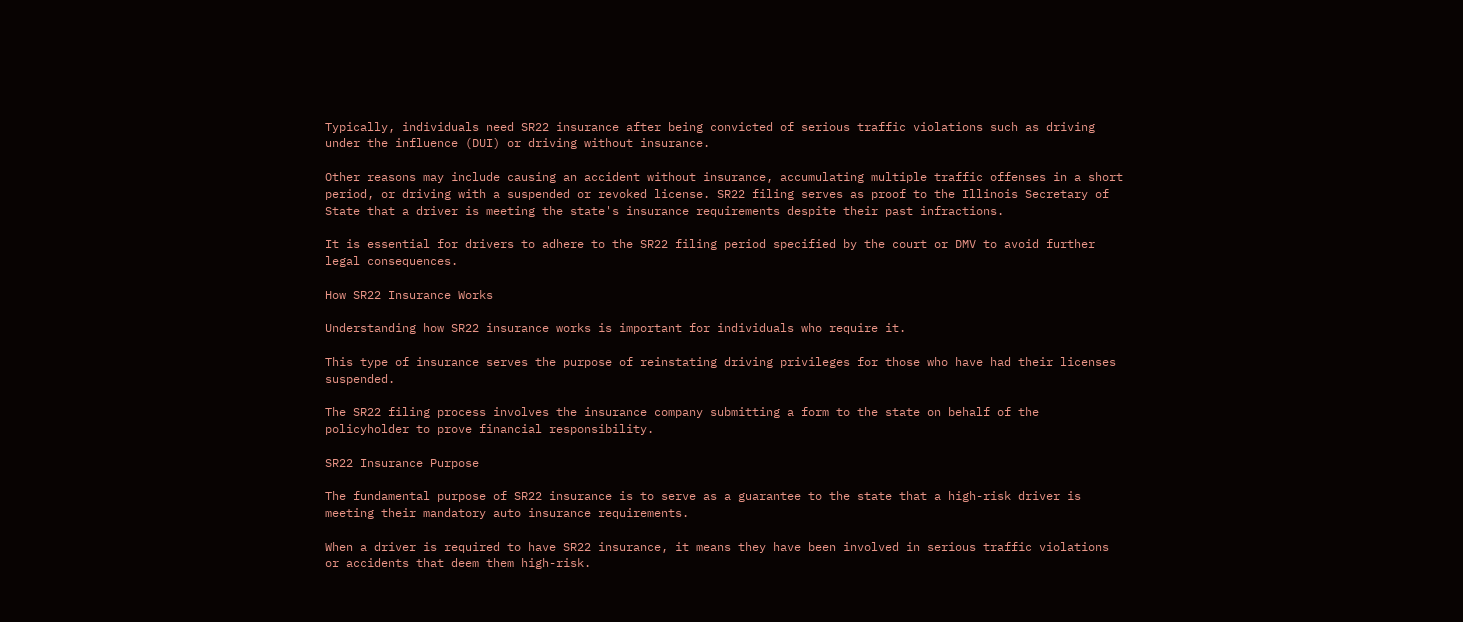Typically, individuals need SR22 insurance after being convicted of serious traffic violations such as driving under the influence (DUI) or driving without insurance.

Other reasons may include causing an accident without insurance, accumulating multiple traffic offenses in a short period, or driving with a suspended or revoked license. SR22 filing serves as proof to the Illinois Secretary of State that a driver is meeting the state's insurance requirements despite their past infractions.

It is essential for drivers to adhere to the SR22 filing period specified by the court or DMV to avoid further legal consequences.

How SR22 Insurance Works

Understanding how SR22 insurance works is important for individuals who require it.

This type of insurance serves the purpose of reinstating driving privileges for those who have had their licenses suspended.

The SR22 filing process involves the insurance company submitting a form to the state on behalf of the policyholder to prove financial responsibility.

SR22 Insurance Purpose

The fundamental purpose of SR22 insurance is to serve as a guarantee to the state that a high-risk driver is meeting their mandatory auto insurance requirements.

When a driver is required to have SR22 insurance, it means they have been involved in serious traffic violations or accidents that deem them high-risk.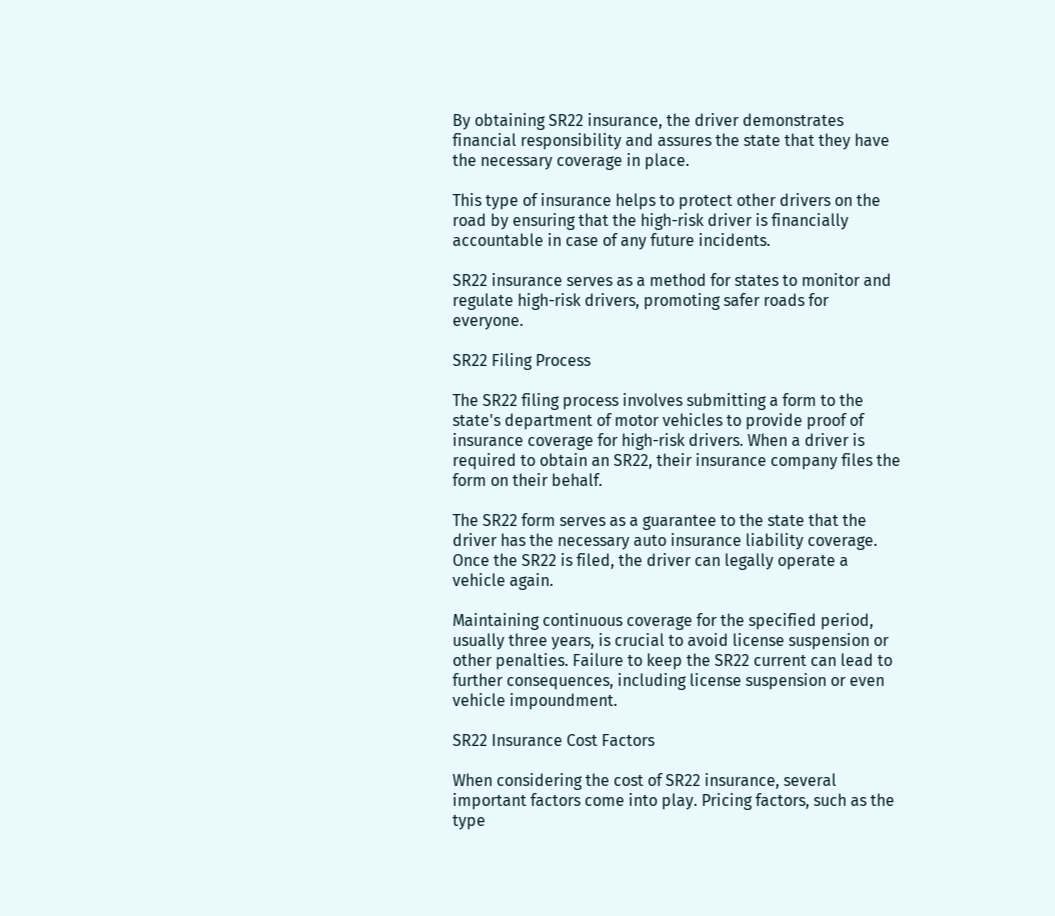By obtaining SR22 insurance, the driver demonstrates financial responsibility and assures the state that they have the necessary coverage in place.

This type of insurance helps to protect other drivers on the road by ensuring that the high-risk driver is financially accountable in case of any future incidents.

SR22 insurance serves as a method for states to monitor and regulate high-risk drivers, promoting safer roads for everyone.

SR22 Filing Process

The SR22 filing process involves submitting a form to the state's department of motor vehicles to provide proof of insurance coverage for high-risk drivers. When a driver is required to obtain an SR22, their insurance company files the form on their behalf.

The SR22 form serves as a guarantee to the state that the driver has the necessary auto insurance liability coverage. Once the SR22 is filed, the driver can legally operate a vehicle again.

Maintaining continuous coverage for the specified period, usually three years, is crucial to avoid license suspension or other penalties. Failure to keep the SR22 current can lead to further consequences, including license suspension or even vehicle impoundment.

SR22 Insurance Cost Factors

When considering the cost of SR22 insurance, several important factors come into play. Pricing factors, such as the type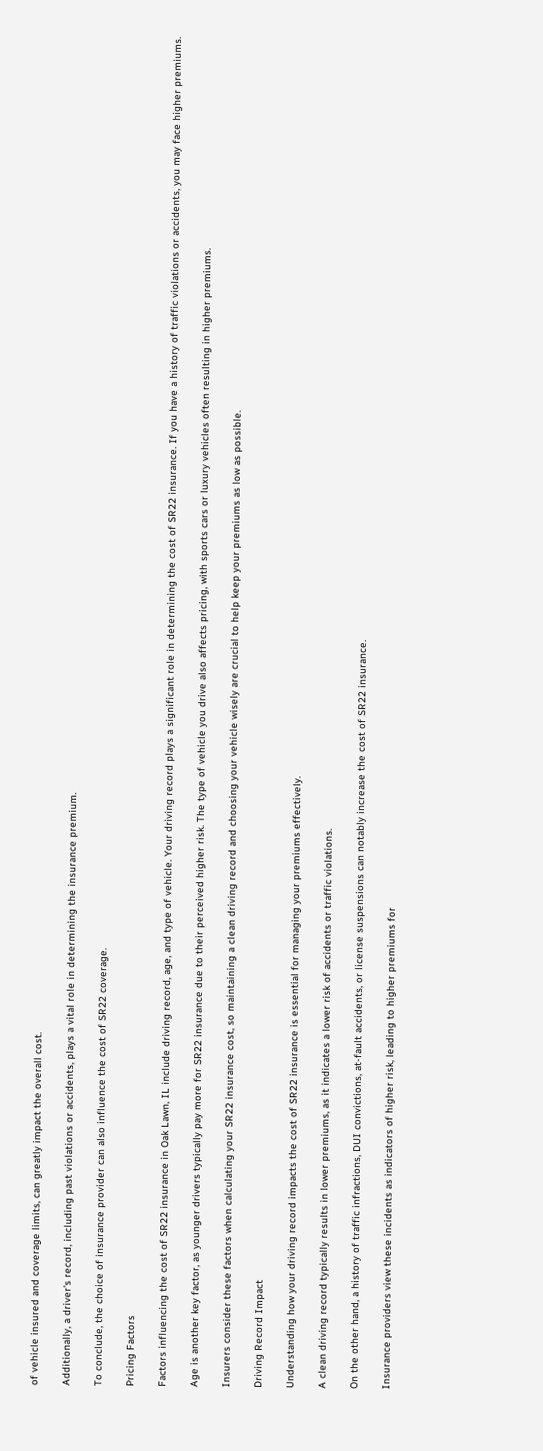of vehicle insured and coverage limits, can greatly impact the overall cost.

Additionally, a driver's record, including past violations or accidents, plays a vital role in determining the insurance premium.

To conclude, the choice of insurance provider can also influence the cost of SR22 coverage.

Pricing Factors

Factors influencing the cost of SR22 insurance in Oak Lawn, IL include driving record, age, and type of vehicle. Your driving record plays a significant role in determining the cost of SR22 insurance. If you have a history of traffic violations or accidents, you may face higher premiums.

Age is another key factor, as younger drivers typically pay more for SR22 insurance due to their perceived higher risk. The type of vehicle you drive also affects pricing, with sports cars or luxury vehicles often resulting in higher premiums.

Insurers consider these factors when calculating your SR22 insurance cost, so maintaining a clean driving record and choosing your vehicle wisely are crucial to help keep your premiums as low as possible.

Driving Record Impact

Understanding how your driving record impacts the cost of SR22 insurance is essential for managing your premiums effectively.

A clean driving record typically results in lower premiums, as it indicates a lower risk of accidents or traffic violations.

On the other hand, a history of traffic infractions, DUI convictions, at-fault accidents, or license suspensions can notably increase the cost of SR22 insurance.

Insurance providers view these incidents as indicators of higher risk, leading to higher premiums for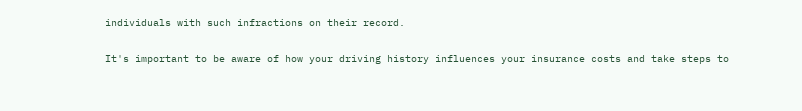individuals with such infractions on their record.

It's important to be aware of how your driving history influences your insurance costs and take steps to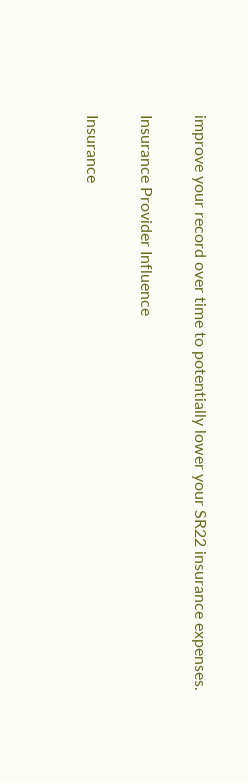improve your record over time to potentially lower your SR22 insurance expenses.

Insurance Provider Influence

Insurance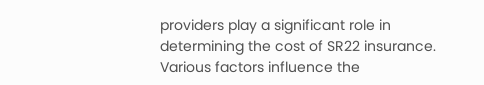providers play a significant role in determining the cost of SR22 insurance. Various factors influence the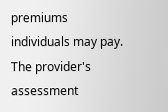premiums individuals may pay. The provider's assessment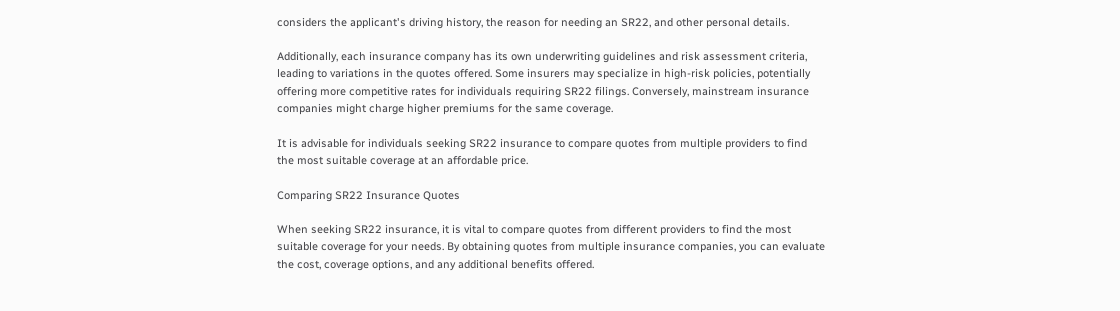considers the applicant's driving history, the reason for needing an SR22, and other personal details.

Additionally, each insurance company has its own underwriting guidelines and risk assessment criteria, leading to variations in the quotes offered. Some insurers may specialize in high-risk policies, potentially offering more competitive rates for individuals requiring SR22 filings. Conversely, mainstream insurance companies might charge higher premiums for the same coverage.

It is advisable for individuals seeking SR22 insurance to compare quotes from multiple providers to find the most suitable coverage at an affordable price.

Comparing SR22 Insurance Quotes

When seeking SR22 insurance, it is vital to compare quotes from different providers to find the most suitable coverage for your needs. By obtaining quotes from multiple insurance companies, you can evaluate the cost, coverage options, and any additional benefits offered.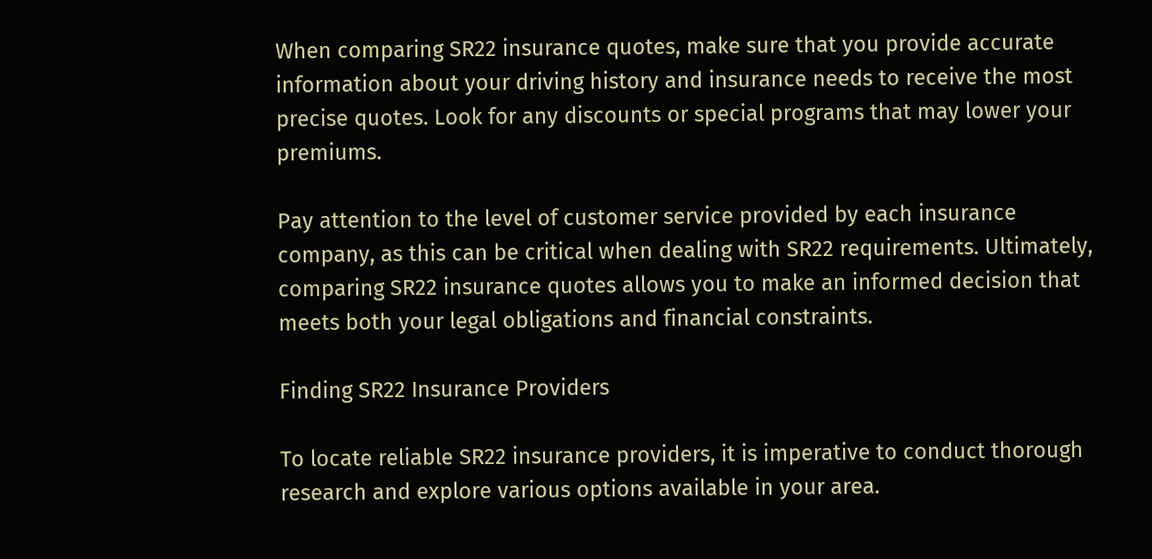When comparing SR22 insurance quotes, make sure that you provide accurate information about your driving history and insurance needs to receive the most precise quotes. Look for any discounts or special programs that may lower your premiums.

Pay attention to the level of customer service provided by each insurance company, as this can be critical when dealing with SR22 requirements. Ultimately, comparing SR22 insurance quotes allows you to make an informed decision that meets both your legal obligations and financial constraints.

Finding SR22 Insurance Providers

To locate reliable SR22 insurance providers, it is imperative to conduct thorough research and explore various options available in your area.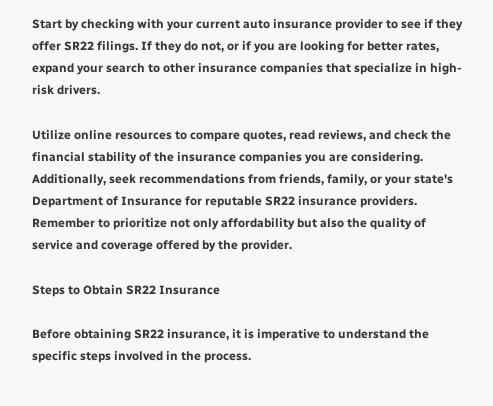Start by checking with your current auto insurance provider to see if they offer SR22 filings. If they do not, or if you are looking for better rates, expand your search to other insurance companies that specialize in high-risk drivers.

Utilize online resources to compare quotes, read reviews, and check the financial stability of the insurance companies you are considering. Additionally, seek recommendations from friends, family, or your state's Department of Insurance for reputable SR22 insurance providers. Remember to prioritize not only affordability but also the quality of service and coverage offered by the provider.

Steps to Obtain SR22 Insurance

Before obtaining SR22 insurance, it is imperative to understand the specific steps involved in the process.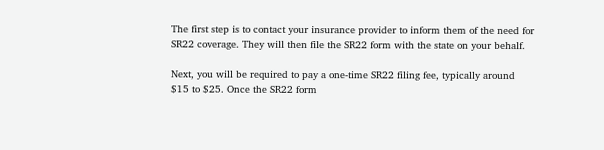The first step is to contact your insurance provider to inform them of the need for SR22 coverage. They will then file the SR22 form with the state on your behalf.

Next, you will be required to pay a one-time SR22 filing fee, typically around $15 to $25. Once the SR22 form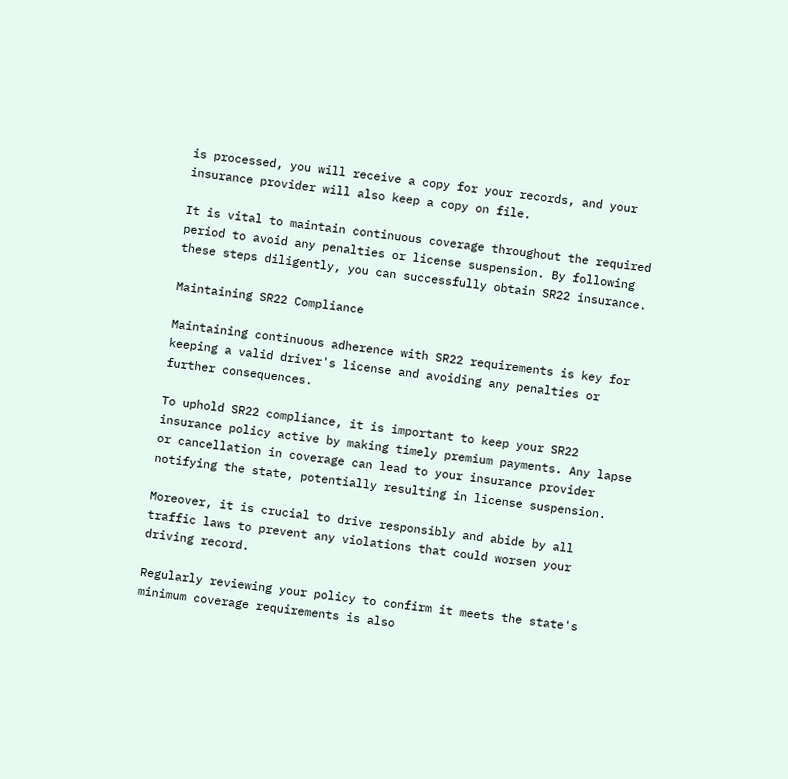is processed, you will receive a copy for your records, and your insurance provider will also keep a copy on file.

It is vital to maintain continuous coverage throughout the required period to avoid any penalties or license suspension. By following these steps diligently, you can successfully obtain SR22 insurance.

Maintaining SR22 Compliance

Maintaining continuous adherence with SR22 requirements is key for keeping a valid driver's license and avoiding any penalties or further consequences.

To uphold SR22 compliance, it is important to keep your SR22 insurance policy active by making timely premium payments. Any lapse or cancellation in coverage can lead to your insurance provider notifying the state, potentially resulting in license suspension.

Moreover, it is crucial to drive responsibly and abide by all traffic laws to prevent any violations that could worsen your driving record.

Regularly reviewing your policy to confirm it meets the state's minimum coverage requirements is also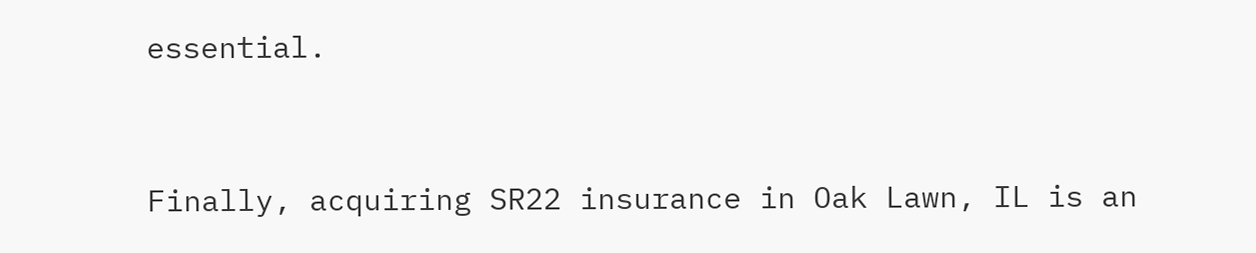essential.


Finally, acquiring SR22 insurance in Oak Lawn, IL is an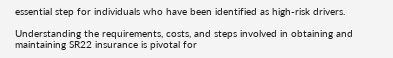essential step for individuals who have been identified as high-risk drivers.

Understanding the requirements, costs, and steps involved in obtaining and maintaining SR22 insurance is pivotal for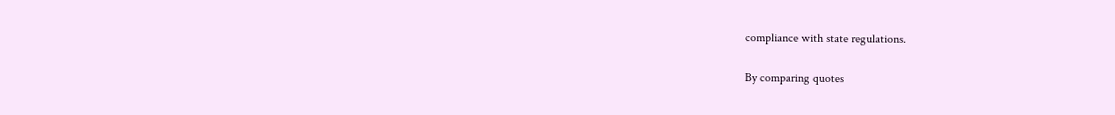compliance with state regulations.

By comparing quotes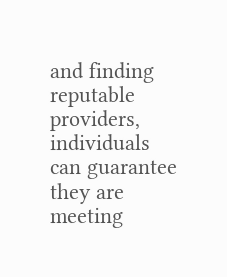and finding reputable providers, individuals can guarantee they are meeting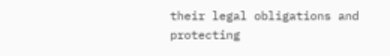their legal obligations and protecting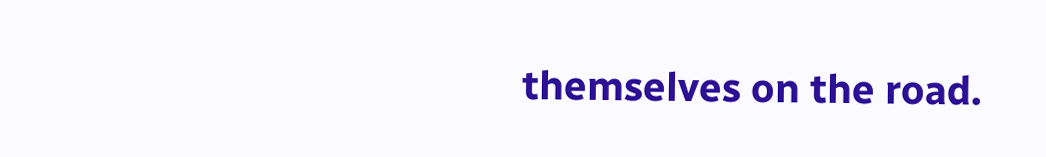themselves on the road.